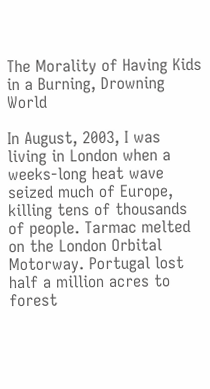The Morality of Having Kids in a Burning, Drowning World

In August, 2003, I was living in London when a weeks-long heat wave seized much of Europe, killing tens of thousands of people. Tarmac melted on the London Orbital Motorway. Portugal lost half a million acres to forest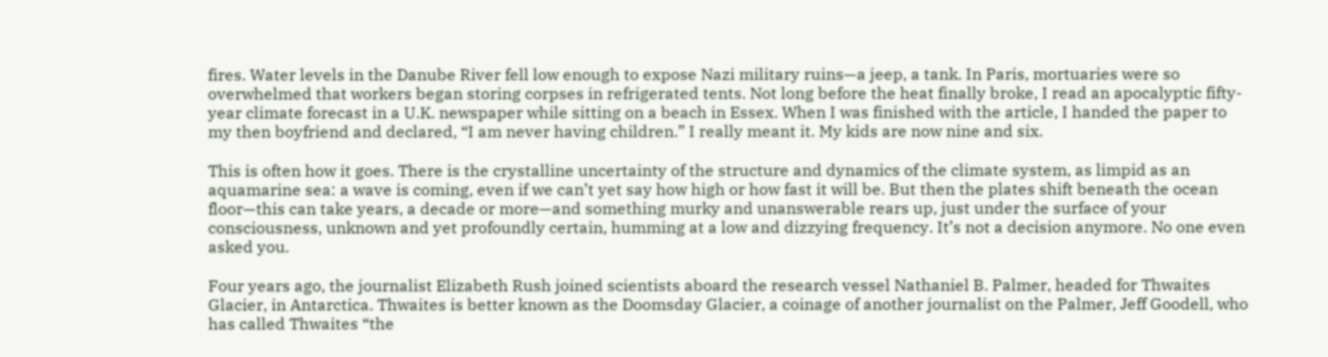fires. Water levels in the Danube River fell low enough to expose Nazi military ruins—a jeep, a tank. In Paris, mortuaries were so overwhelmed that workers began storing corpses in refrigerated tents. Not long before the heat finally broke, I read an apocalyptic fifty-year climate forecast in a U.K. newspaper while sitting on a beach in Essex. When I was finished with the article, I handed the paper to my then boyfriend and declared, “I am never having children.” I really meant it. My kids are now nine and six.

This is often how it goes. There is the crystalline uncertainty of the structure and dynamics of the climate system, as limpid as an aquamarine sea: a wave is coming, even if we can’t yet say how high or how fast it will be. But then the plates shift beneath the ocean floor—this can take years, a decade or more—and something murky and unanswerable rears up, just under the surface of your consciousness, unknown and yet profoundly certain, humming at a low and dizzying frequency. It’s not a decision anymore. No one even asked you.

Four years ago, the journalist Elizabeth Rush joined scientists aboard the research vessel Nathaniel B. Palmer, headed for Thwaites Glacier, in Antarctica. Thwaites is better known as the Doomsday Glacier, a coinage of another journalist on the Palmer, Jeff Goodell, who has called Thwaites “the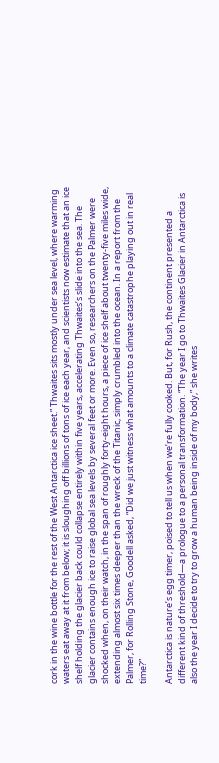cork in the wine bottle for the rest of the West Antarctica ice sheet.” Thwaites sits mostly under sea level, where warming waters eat away at it from below; it is sloughing off billions of tons of ice each year, and scientists now estimate that an ice shelf holding the glacier back could collapse entirely within five years, accelerating Thwaites’s slide into the sea. The glacier contains enough ice to raise global sea levels by several feet or more. Even so, researchers on the Palmer were shocked when, on their watch, in the span of roughly forty-eight hours, a piece of ice shelf about twenty-five miles wide, extending almost six times deeper than the wreck of the Titanic, simply crumbled into the ocean. In a report from the Palmer, for Rolling Stone, Goodell asked, “Did we just witness what amounts to a climate catastrophe playing out in real time?”

Antarctica is nature’s egg timer, poised to tell us when we’re fully cooked. But, for Rush, the continent presented a different kind of threshold—a prologue to a personal transformation. “The year I go to Thwaites Glacier in Antarctica is also the year I decide to try to grow a human being inside of my body,” she writes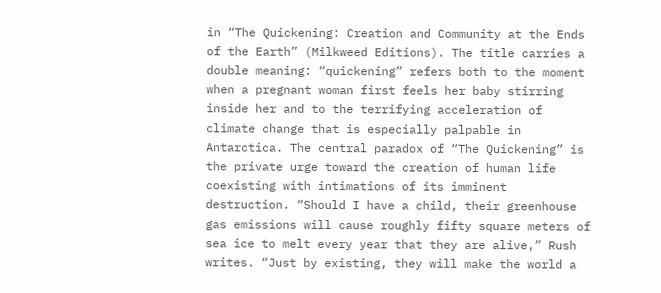in “The Quickening: Creation and Community at the Ends of the Earth” (Milkweed Editions). The title carries a double meaning: “quickening” refers both to the moment when a pregnant woman first feels her baby stirring inside her and to the terrifying acceleration of climate change that is especially palpable in Antarctica. The central paradox of “The Quickening” is the private urge toward the creation of human life coexisting with intimations of its imminent destruction. “Should I have a child, their greenhouse gas emissions will cause roughly fifty square meters of sea ice to melt every year that they are alive,” Rush writes. “Just by existing, they will make the world a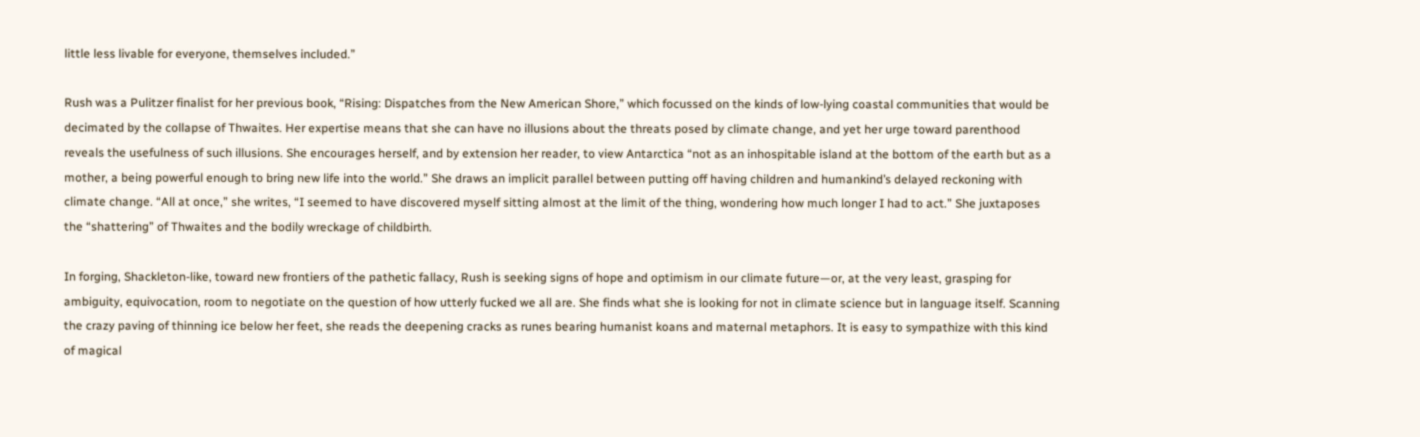little less livable for everyone, themselves included.”

Rush was a Pulitzer finalist for her previous book, “Rising: Dispatches from the New American Shore,” which focussed on the kinds of low-lying coastal communities that would be decimated by the collapse of Thwaites. Her expertise means that she can have no illusions about the threats posed by climate change, and yet her urge toward parenthood reveals the usefulness of such illusions. She encourages herself, and by extension her reader, to view Antarctica “not as an inhospitable island at the bottom of the earth but as a mother, a being powerful enough to bring new life into the world.” She draws an implicit parallel between putting off having children and humankind’s delayed reckoning with climate change. “All at once,” she writes, “I seemed to have discovered myself sitting almost at the limit of the thing, wondering how much longer I had to act.” She juxtaposes the “shattering” of Thwaites and the bodily wreckage of childbirth.

In forging, Shackleton-like, toward new frontiers of the pathetic fallacy, Rush is seeking signs of hope and optimism in our climate future—or, at the very least, grasping for ambiguity, equivocation, room to negotiate on the question of how utterly fucked we all are. She finds what she is looking for not in climate science but in language itself. Scanning the crazy paving of thinning ice below her feet, she reads the deepening cracks as runes bearing humanist koans and maternal metaphors. It is easy to sympathize with this kind of magical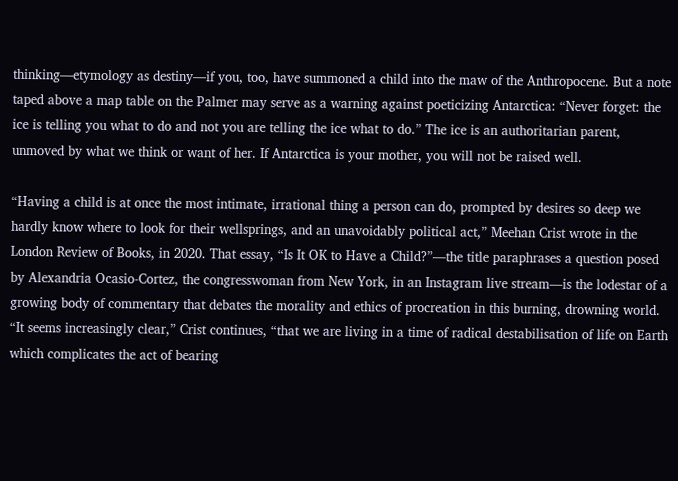thinking—etymology as destiny—if you, too, have summoned a child into the maw of the Anthropocene. But a note taped above a map table on the Palmer may serve as a warning against poeticizing Antarctica: “Never forget: the ice is telling you what to do and not you are telling the ice what to do.” The ice is an authoritarian parent, unmoved by what we think or want of her. If Antarctica is your mother, you will not be raised well.

“Having a child is at once the most intimate, irrational thing a person can do, prompted by desires so deep we hardly know where to look for their wellsprings, and an unavoidably political act,” Meehan Crist wrote in the London Review of Books, in 2020. That essay, “Is It OK to Have a Child?”—the title paraphrases a question posed by Alexandria Ocasio-Cortez, the congresswoman from New York, in an Instagram live stream—is the lodestar of a growing body of commentary that debates the morality and ethics of procreation in this burning, drowning world. “It seems increasingly clear,” Crist continues, “that we are living in a time of radical destabilisation of life on Earth which complicates the act of bearing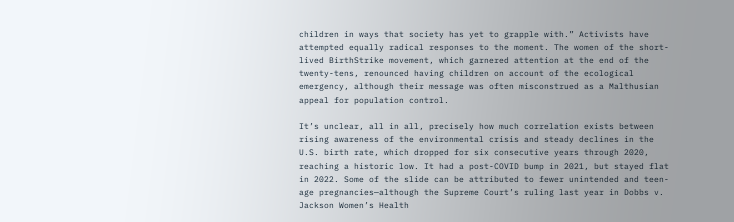children in ways that society has yet to grapple with.” Activists have attempted equally radical responses to the moment. The women of the short-lived BirthStrike movement, which garnered attention at the end of the twenty-tens, renounced having children on account of the ecological emergency, although their message was often misconstrued as a Malthusian appeal for population control.

It’s unclear, all in all, precisely how much correlation exists between rising awareness of the environmental crisis and steady declines in the U.S. birth rate, which dropped for six consecutive years through 2020, reaching a historic low. It had a post-COVID bump in 2021, but stayed flat in 2022. Some of the slide can be attributed to fewer unintended and teen-age pregnancies—although the Supreme Court’s ruling last year in Dobbs v. Jackson Women’s Health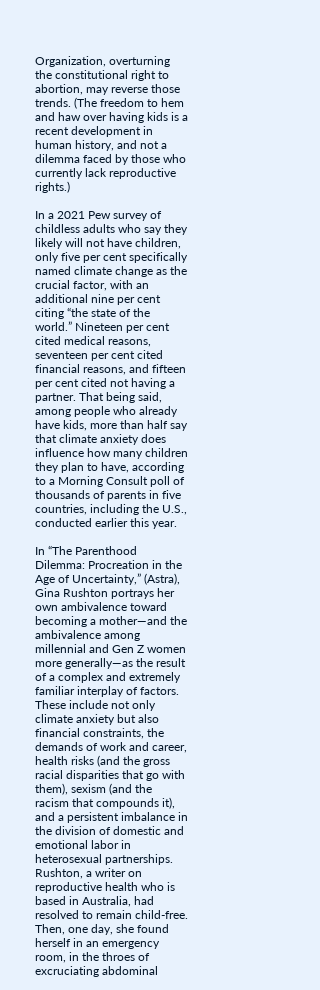Organization, overturning the constitutional right to abortion, may reverse those trends. (The freedom to hem and haw over having kids is a recent development in human history, and not a dilemma faced by those who currently lack reproductive rights.)

In a 2021 Pew survey of childless adults who say they likely will not have children, only five per cent specifically named climate change as the crucial factor, with an additional nine per cent citing “the state of the world.” Nineteen per cent cited medical reasons, seventeen per cent cited financial reasons, and fifteen per cent cited not having a partner. That being said, among people who already have kids, more than half say that climate anxiety does influence how many children they plan to have, according to a Morning Consult poll of thousands of parents in five countries, including the U.S., conducted earlier this year.

In “The Parenthood Dilemma: Procreation in the Age of Uncertainty,” (Astra), Gina Rushton portrays her own ambivalence toward becoming a mother—and the ambivalence among millennial and Gen Z women more generally—as the result of a complex and extremely familiar interplay of factors. These include not only climate anxiety but also financial constraints, the demands of work and career, health risks (and the gross racial disparities that go with them), sexism (and the racism that compounds it), and a persistent imbalance in the division of domestic and emotional labor in heterosexual partnerships. Rushton, a writer on reproductive health who is based in Australia, had resolved to remain child-free. Then, one day, she found herself in an emergency room, in the throes of excruciating abdominal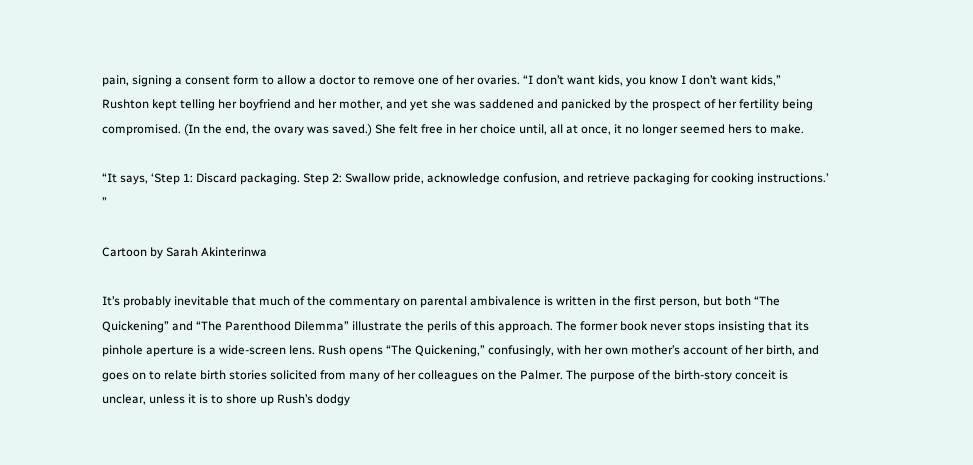pain, signing a consent form to allow a doctor to remove one of her ovaries. “I don’t want kids, you know I don’t want kids,” Rushton kept telling her boyfriend and her mother, and yet she was saddened and panicked by the prospect of her fertility being compromised. (In the end, the ovary was saved.) She felt free in her choice until, all at once, it no longer seemed hers to make.

“It says, ‘Step 1: Discard packaging. Step 2: Swallow pride, acknowledge confusion, and retrieve packaging for cooking instructions.’ ”

Cartoon by Sarah Akinterinwa

It’s probably inevitable that much of the commentary on parental ambivalence is written in the first person, but both “The Quickening” and “The Parenthood Dilemma” illustrate the perils of this approach. The former book never stops insisting that its pinhole aperture is a wide-screen lens. Rush opens “The Quickening,” confusingly, with her own mother’s account of her birth, and goes on to relate birth stories solicited from many of her colleagues on the Palmer. The purpose of the birth-story conceit is unclear, unless it is to shore up Rush’s dodgy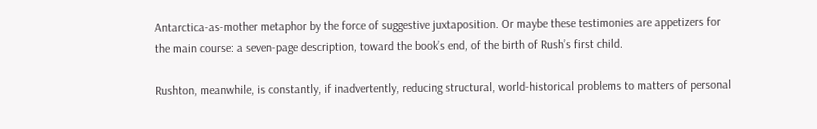Antarctica-as-mother metaphor by the force of suggestive juxtaposition. Or maybe these testimonies are appetizers for the main course: a seven-page description, toward the book’s end, of the birth of Rush’s first child.

Rushton, meanwhile, is constantly, if inadvertently, reducing structural, world-historical problems to matters of personal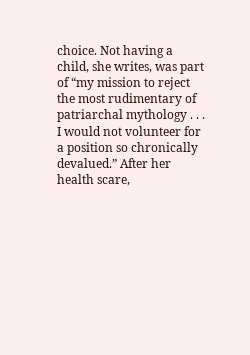choice. Not having a child, she writes, was part of “my mission to reject the most rudimentary of patriarchal mythology . . . I would not volunteer for a position so chronically devalued.” After her health scare,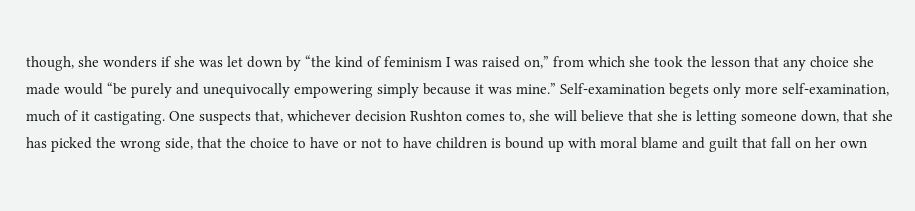though, she wonders if she was let down by “the kind of feminism I was raised on,” from which she took the lesson that any choice she made would “be purely and unequivocally empowering simply because it was mine.” Self-examination begets only more self-examination, much of it castigating. One suspects that, whichever decision Rushton comes to, she will believe that she is letting someone down, that she has picked the wrong side, that the choice to have or not to have children is bound up with moral blame and guilt that fall on her own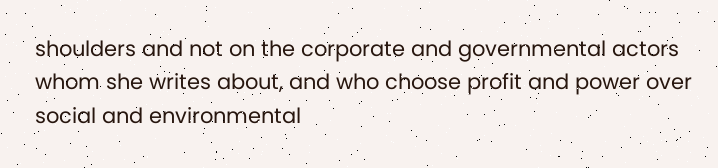shoulders and not on the corporate and governmental actors whom she writes about, and who choose profit and power over social and environmental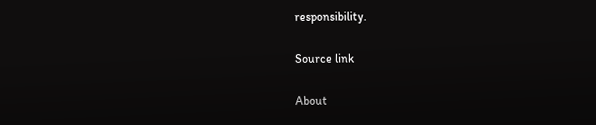responsibility.

Source link

About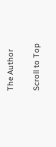The Author

Scroll to Top